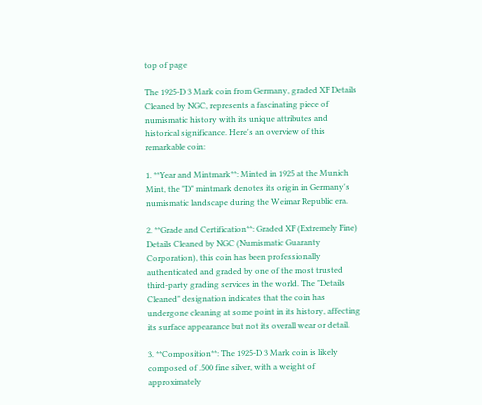top of page

The 1925-D 3 Mark coin from Germany, graded XF Details Cleaned by NGC, represents a fascinating piece of numismatic history with its unique attributes and historical significance. Here's an overview of this remarkable coin:

1. **Year and Mintmark**: Minted in 1925 at the Munich Mint, the "D" mintmark denotes its origin in Germany's numismatic landscape during the Weimar Republic era.

2. **Grade and Certification**: Graded XF (Extremely Fine) Details Cleaned by NGC (Numismatic Guaranty Corporation), this coin has been professionally authenticated and graded by one of the most trusted third-party grading services in the world. The "Details Cleaned" designation indicates that the coin has undergone cleaning at some point in its history, affecting its surface appearance but not its overall wear or detail.

3. **Composition**: The 1925-D 3 Mark coin is likely composed of .500 fine silver, with a weight of approximately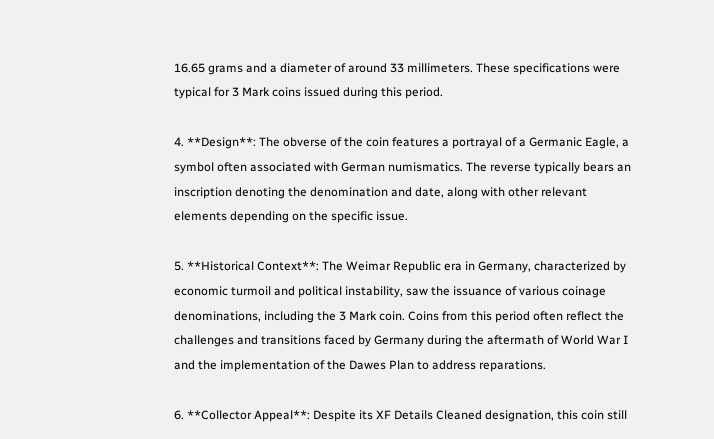16.65 grams and a diameter of around 33 millimeters. These specifications were typical for 3 Mark coins issued during this period.

4. **Design**: The obverse of the coin features a portrayal of a Germanic Eagle, a symbol often associated with German numismatics. The reverse typically bears an inscription denoting the denomination and date, along with other relevant elements depending on the specific issue.

5. **Historical Context**: The Weimar Republic era in Germany, characterized by economic turmoil and political instability, saw the issuance of various coinage denominations, including the 3 Mark coin. Coins from this period often reflect the challenges and transitions faced by Germany during the aftermath of World War I and the implementation of the Dawes Plan to address reparations.

6. **Collector Appeal**: Despite its XF Details Cleaned designation, this coin still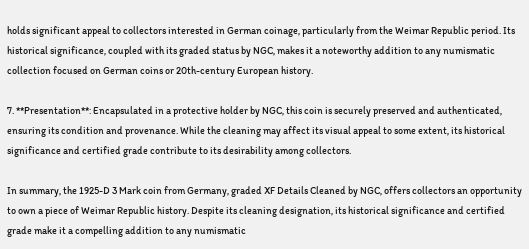holds significant appeal to collectors interested in German coinage, particularly from the Weimar Republic period. Its historical significance, coupled with its graded status by NGC, makes it a noteworthy addition to any numismatic collection focused on German coins or 20th-century European history.

7. **Presentation**: Encapsulated in a protective holder by NGC, this coin is securely preserved and authenticated, ensuring its condition and provenance. While the cleaning may affect its visual appeal to some extent, its historical significance and certified grade contribute to its desirability among collectors.

In summary, the 1925-D 3 Mark coin from Germany, graded XF Details Cleaned by NGC, offers collectors an opportunity to own a piece of Weimar Republic history. Despite its cleaning designation, its historical significance and certified grade make it a compelling addition to any numismatic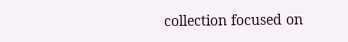collection focused on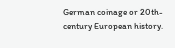German coinage or 20th-century European history.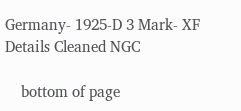Germany- 1925-D 3 Mark- XF Details Cleaned NGC

    bottom of page